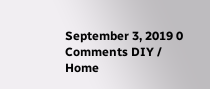September 3, 2019 0 Comments DIY / Home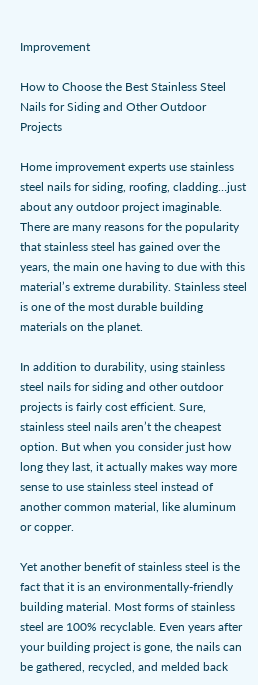Improvement

How to Choose the Best Stainless Steel Nails for Siding and Other Outdoor Projects

Home improvement experts use stainless steel nails for siding, roofing, cladding…just about any outdoor project imaginable. There are many reasons for the popularity that stainless steel has gained over the years, the main one having to due with this material’s extreme durability. Stainless steel is one of the most durable building materials on the planet.

In addition to durability, using stainless steel nails for siding and other outdoor projects is fairly cost efficient. Sure, stainless steel nails aren’t the cheapest option. But when you consider just how long they last, it actually makes way more sense to use stainless steel instead of another common material, like aluminum or copper.

Yet another benefit of stainless steel is the fact that it is an environmentally-friendly building material. Most forms of stainless steel are 100% recyclable. Even years after your building project is gone, the nails can be gathered, recycled, and melded back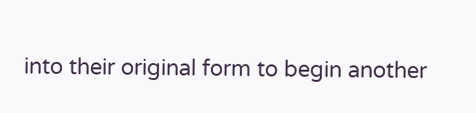into their original form to begin another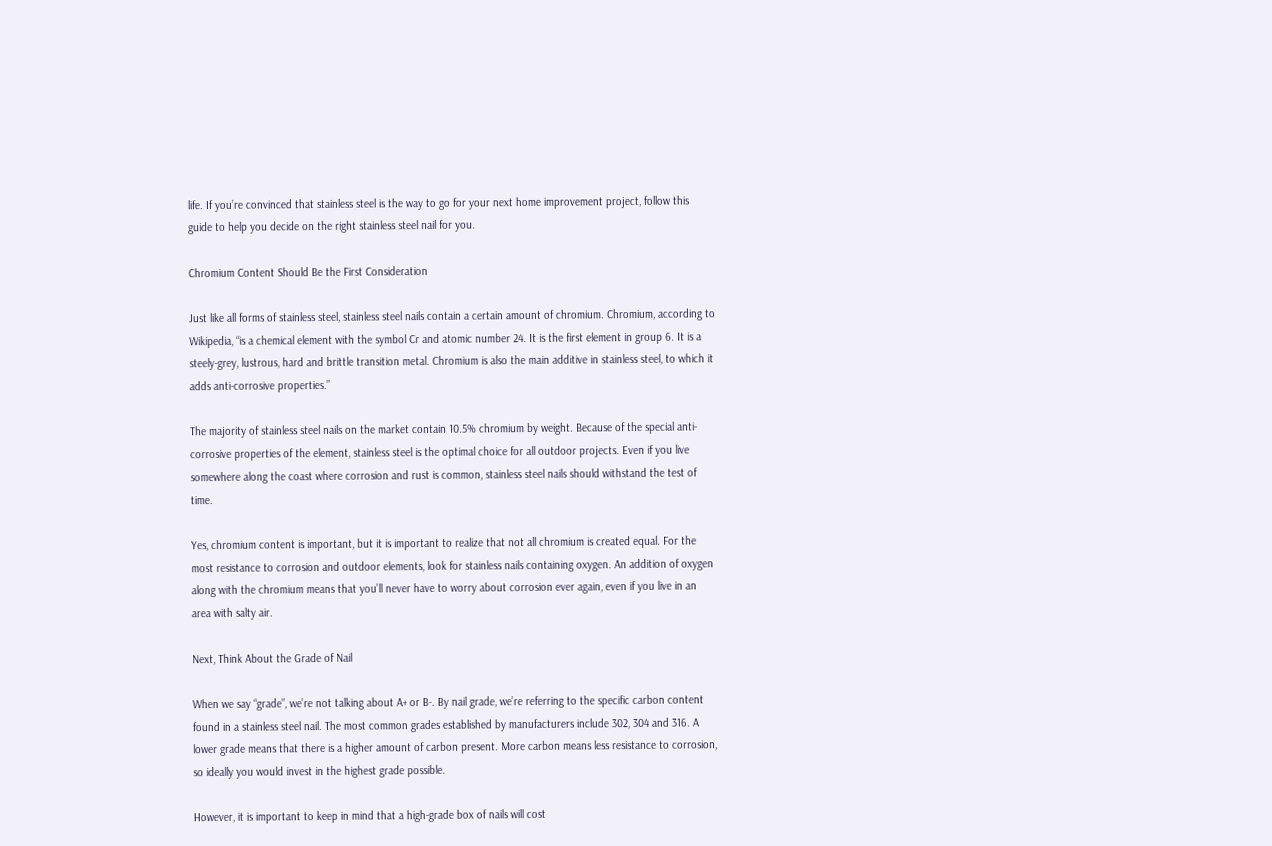life. If you’re convinced that stainless steel is the way to go for your next home improvement project, follow this guide to help you decide on the right stainless steel nail for you.

Chromium Content Should Be the First Consideration

Just like all forms of stainless steel, stainless steel nails contain a certain amount of chromium. Chromium, according to Wikipedia, “is a chemical element with the symbol Cr and atomic number 24. It is the first element in group 6. It is a steely-grey, lustrous, hard and brittle transition metal. Chromium is also the main additive in stainless steel, to which it adds anti-corrosive properties.”

The majority of stainless steel nails on the market contain 10.5% chromium by weight. Because of the special anti-corrosive properties of the element, stainless steel is the optimal choice for all outdoor projects. Even if you live somewhere along the coast where corrosion and rust is common, stainless steel nails should withstand the test of time.

Yes, chromium content is important, but it is important to realize that not all chromium is created equal. For the most resistance to corrosion and outdoor elements, look for stainless nails containing oxygen. An addition of oxygen along with the chromium means that you’ll never have to worry about corrosion ever again, even if you live in an area with salty air.

Next, Think About the Grade of Nail

When we say “grade”, we’re not talking about A+ or B-. By nail grade, we’re referring to the specific carbon content found in a stainless steel nail. The most common grades established by manufacturers include 302, 304 and 316. A lower grade means that there is a higher amount of carbon present. More carbon means less resistance to corrosion, so ideally you would invest in the highest grade possible.

However, it is important to keep in mind that a high-grade box of nails will cost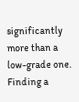significantly more than a low-grade one. Finding a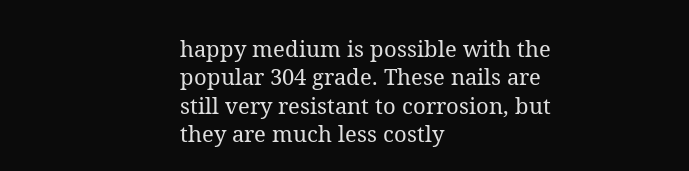happy medium is possible with the popular 304 grade. These nails are still very resistant to corrosion, but they are much less costly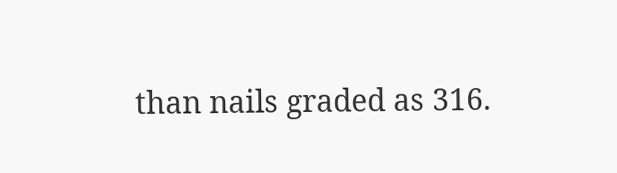than nails graded as 316.